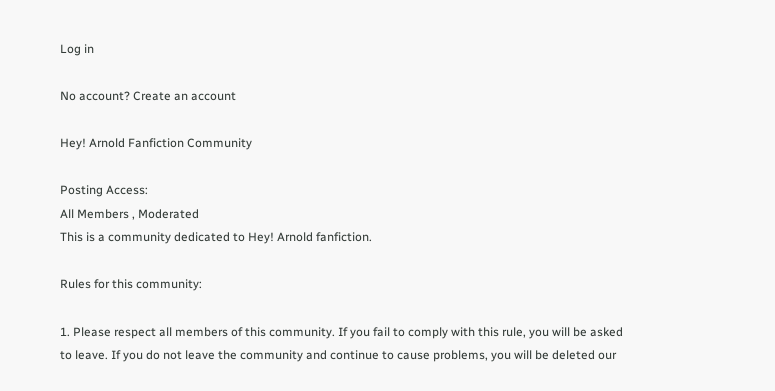Log in

No account? Create an account

Hey! Arnold Fanfiction Community

Posting Access:
All Members , Moderated
This is a community dedicated to Hey! Arnold fanfiction.

Rules for this community:

1. Please respect all members of this community. If you fail to comply with this rule, you will be asked to leave. If you do not leave the community and continue to cause problems, you will be deleted our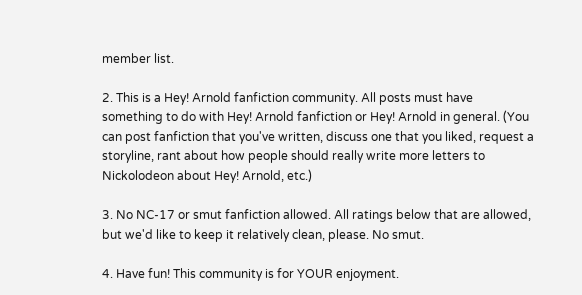member list.

2. This is a Hey! Arnold fanfiction community. All posts must have something to do with Hey! Arnold fanfiction or Hey! Arnold in general. (You can post fanfiction that you've written, discuss one that you liked, request a storyline, rant about how people should really write more letters to Nickolodeon about Hey! Arnold, etc.)

3. No NC-17 or smut fanfiction allowed. All ratings below that are allowed, but we'd like to keep it relatively clean, please. No smut.

4. Have fun! This community is for YOUR enjoyment.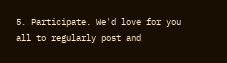5. Participate. We'd love for you all to regularly post and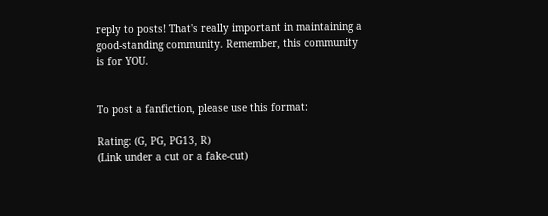reply to posts! That's really important in maintaining a good-standing community. Remember, this community is for YOU.


To post a fanfiction, please use this format:

Rating: (G, PG, PG13, R)
(Link under a cut or a fake-cut)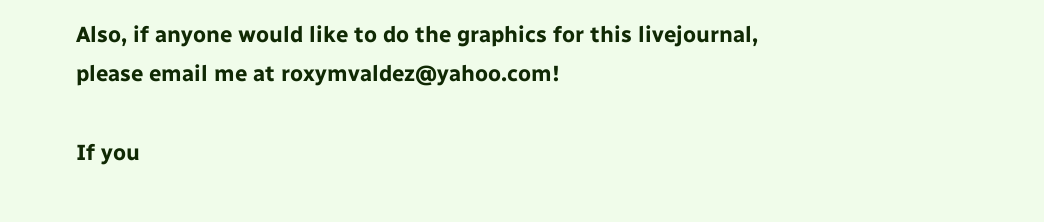Also, if anyone would like to do the graphics for this livejournal, please email me at roxymvaldez@yahoo.com!

If you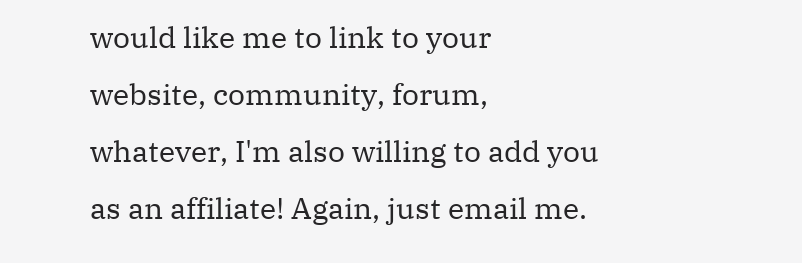would like me to link to your website, community, forum, whatever, I'm also willing to add you as an affiliate! Again, just email me.